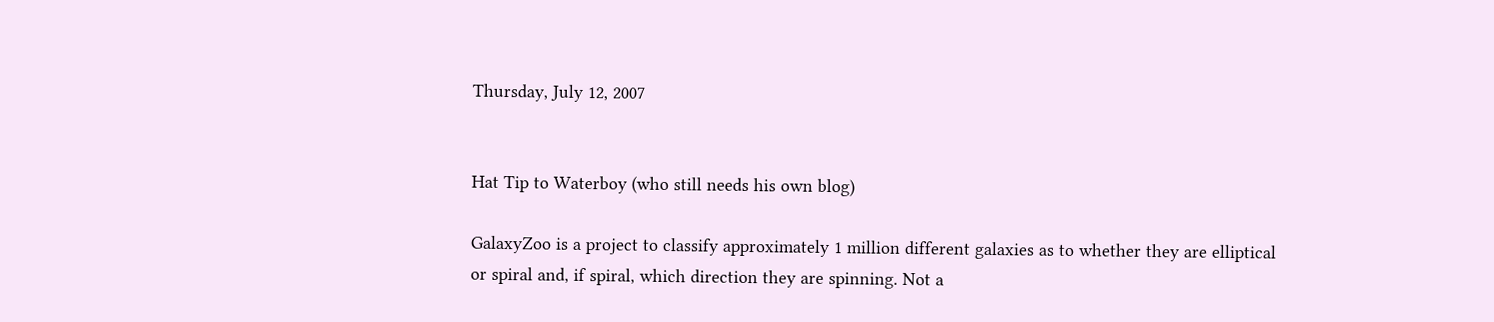Thursday, July 12, 2007


Hat Tip to Waterboy (who still needs his own blog)

GalaxyZoo is a project to classify approximately 1 million different galaxies as to whether they are elliptical or spiral and, if spiral, which direction they are spinning. Not a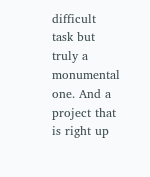difficult task but truly a monumental one. And a project that is right up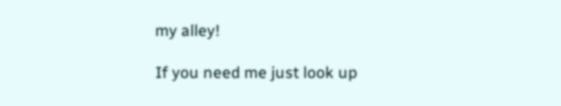my alley!

If you need me just look up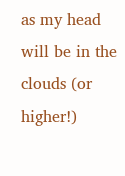as my head will be in the clouds (or higher!)